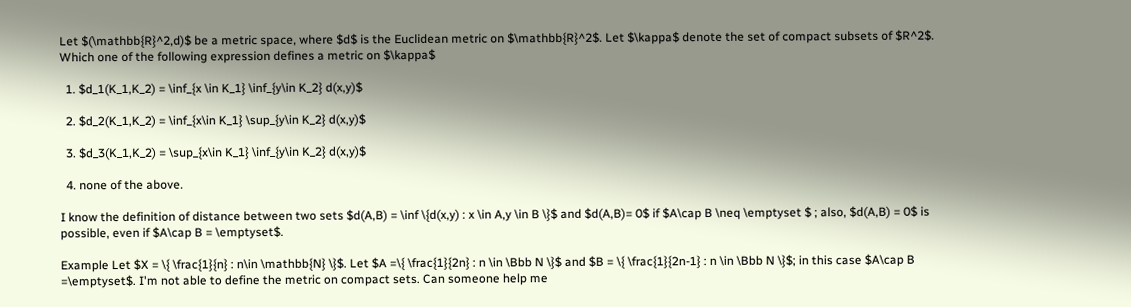Let $(\mathbb{R}^2,d)$ be a metric space, where $d$ is the Euclidean metric on $\mathbb{R}^2$. Let $\kappa$ denote the set of compact subsets of $R^2$. Which one of the following expression defines a metric on $\kappa$

  1. $d_1(K_1,K_2) = \inf_{x \in K_1} \inf_{y\in K_2} d(x,y)$

  2. $d_2(K_1,K_2) = \inf_{x\in K_1} \sup_{y\in K_2} d(x,y)$

  3. $d_3(K_1,K_2) = \sup_{x\in K_1} \inf_{y\in K_2} d(x,y)$

  4. none of the above.

I know the definition of distance between two sets $d(A,B) = \inf \{d(x,y) : x \in A,y \in B \}$ and $d(A,B)= 0$ if $A\cap B \neq \emptyset $ ; also, $d(A,B) = 0$ is possible, even if $A\cap B = \emptyset$.

Example Let $X = \{ \frac{1}{n} : n\in \mathbb{N} \}$. Let $A =\{ \frac{1}{2n} : n \in \Bbb N \}$ and $B = \{ \frac{1}{2n-1} : n \in \Bbb N \}$; in this case $A\cap B =\emptyset$. I'm not able to define the metric on compact sets. Can someone help me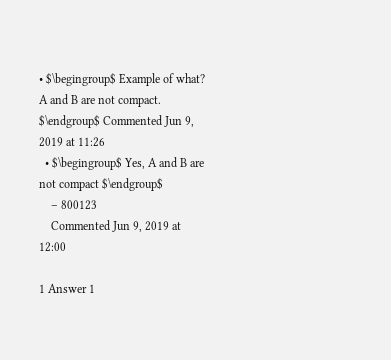• $\begingroup$ Example of what? A and B are not compact. $\endgroup$ Commented Jun 9, 2019 at 11:26
  • $\begingroup$ Yes, A and B are not compact $\endgroup$
    – 800123
    Commented Jun 9, 2019 at 12:00

1 Answer 1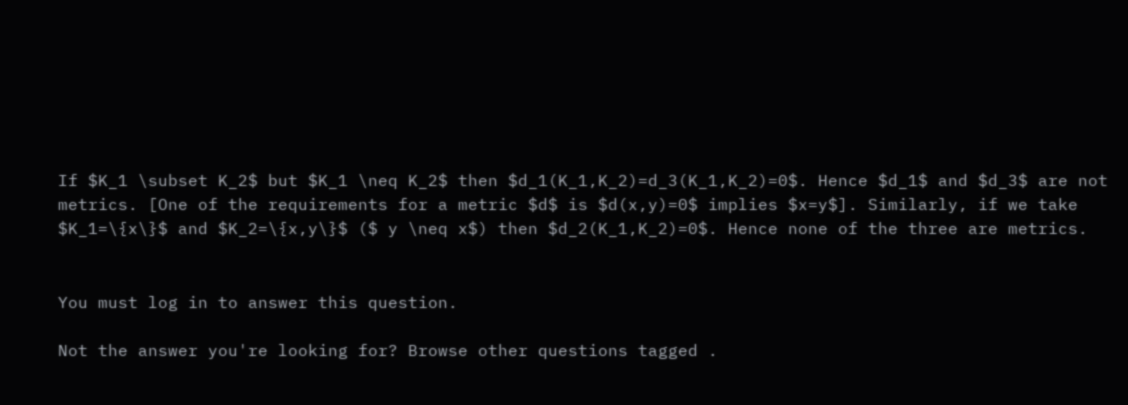If $K_1 \subset K_2$ but $K_1 \neq K_2$ then $d_1(K_1,K_2)=d_3(K_1,K_2)=0$. Hence $d_1$ and $d_3$ are not metrics. [One of the requirements for a metric $d$ is $d(x,y)=0$ implies $x=y$]. Similarly, if we take $K_1=\{x\}$ and $K_2=\{x,y\}$ ($ y \neq x$) then $d_2(K_1,K_2)=0$. Hence none of the three are metrics.


You must log in to answer this question.

Not the answer you're looking for? Browse other questions tagged .